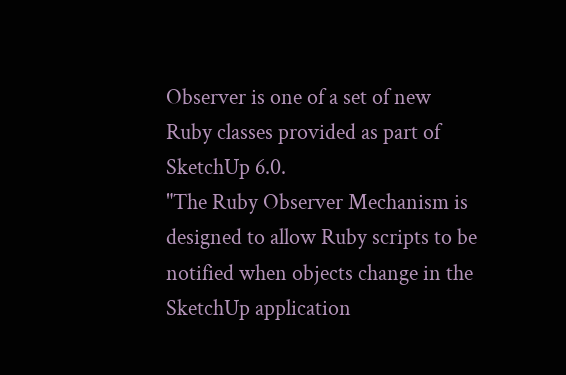Observer is one of a set of new Ruby classes provided as part of SketchUp 6.0.
"The Ruby Observer Mechanism is designed to allow Ruby scripts to be notified when objects change in the SketchUp application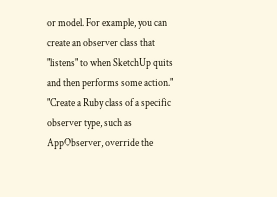or model. For example, you can create an observer class that "listens" to when SketchUp quits and then performs some action."
"Create a Ruby class of a specific observer type, such as AppObserver, override the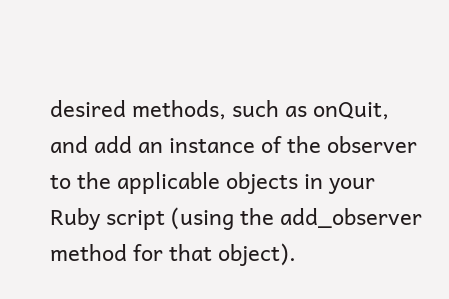desired methods, such as onQuit, and add an instance of the observer to the applicable objects in your Ruby script (using the add_observer method for that object).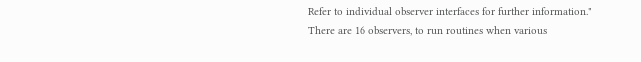Refer to individual observer interfaces for further information."
There are 16 observers, to run routines when various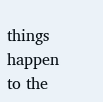things happen to the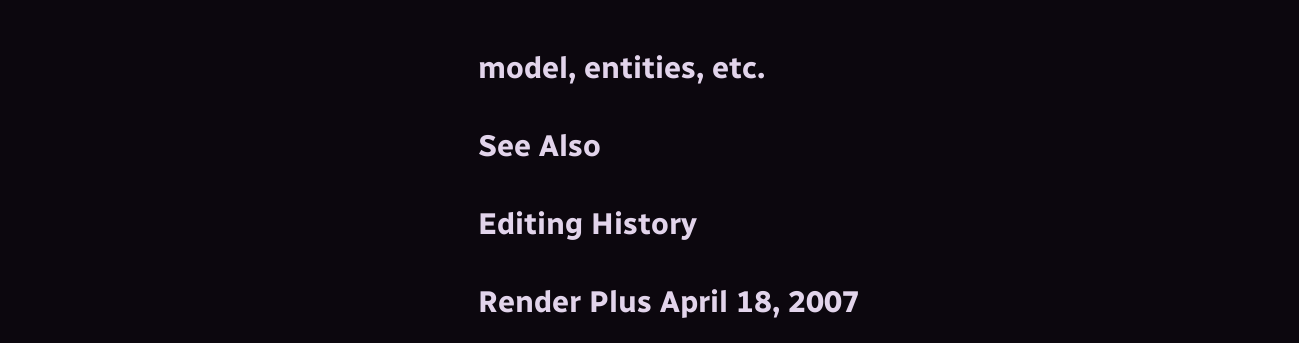model, entities, etc.

See Also

Editing History

Render Plus April 18, 2007